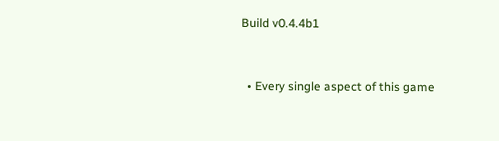Build v0.4.4b1


  • Every single aspect of this game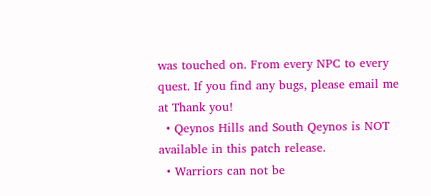was touched on. From every NPC to every quest. If you find any bugs, please email me at Thank you!
  • Qeynos Hills and South Qeynos is NOT available in this patch release.
  • Warriors can not be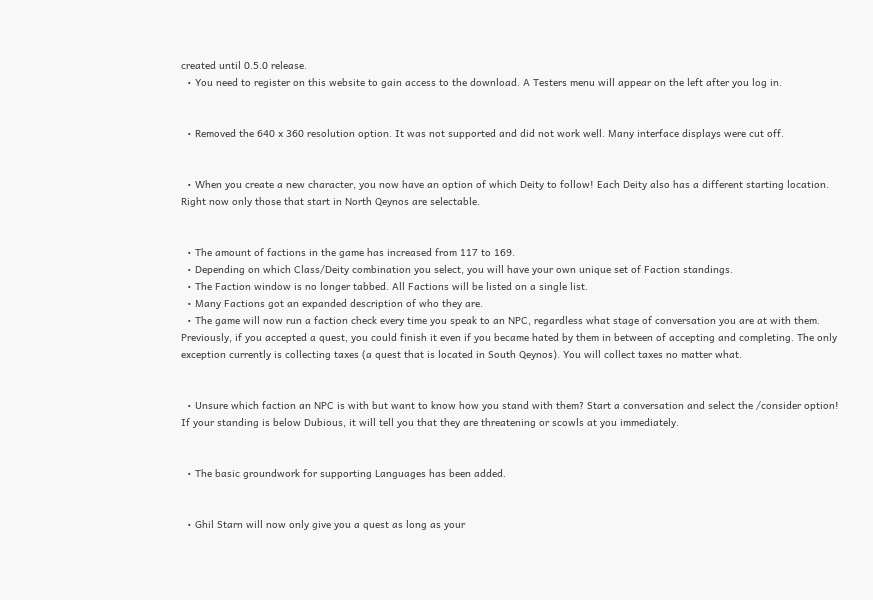created until 0.5.0 release.
  • You need to register on this website to gain access to the download. A Testers menu will appear on the left after you log in.


  • Removed the 640 x 360 resolution option. It was not supported and did not work well. Many interface displays were cut off.


  • When you create a new character, you now have an option of which Deity to follow! Each Deity also has a different starting location. Right now only those that start in North Qeynos are selectable.


  • The amount of factions in the game has increased from 117 to 169.
  • Depending on which Class/Deity combination you select, you will have your own unique set of Faction standings.
  • The Faction window is no longer tabbed. All Factions will be listed on a single list.
  • Many Factions got an expanded description of who they are.
  • The game will now run a faction check every time you speak to an NPC, regardless what stage of conversation you are at with them. Previously, if you accepted a quest, you could finish it even if you became hated by them in between of accepting and completing. The only exception currently is collecting taxes (a quest that is located in South Qeynos). You will collect taxes no matter what.


  • Unsure which faction an NPC is with but want to know how you stand with them? Start a conversation and select the /consider option! If your standing is below Dubious, it will tell you that they are threatening or scowls at you immediately.


  • The basic groundwork for supporting Languages has been added.


  • Ghil Starn will now only give you a quest as long as your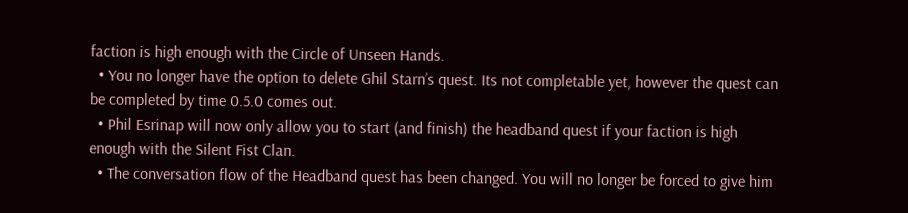faction is high enough with the Circle of Unseen Hands.
  • You no longer have the option to delete Ghil Starn’s quest. Its not completable yet, however the quest can be completed by time 0.5.0 comes out.
  • Phil Esrinap will now only allow you to start (and finish) the headband quest if your faction is high enough with the Silent Fist Clan.
  • The conversation flow of the Headband quest has been changed. You will no longer be forced to give him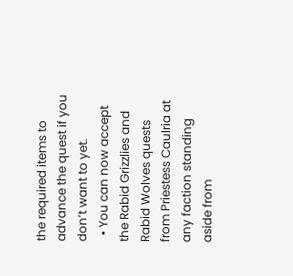the required items to advance the quest if you don’t want to yet.
  • You can now accept the Rabid Grizzlies and Rabid Wolves quests from Priestess Caulria at any faction standing aside from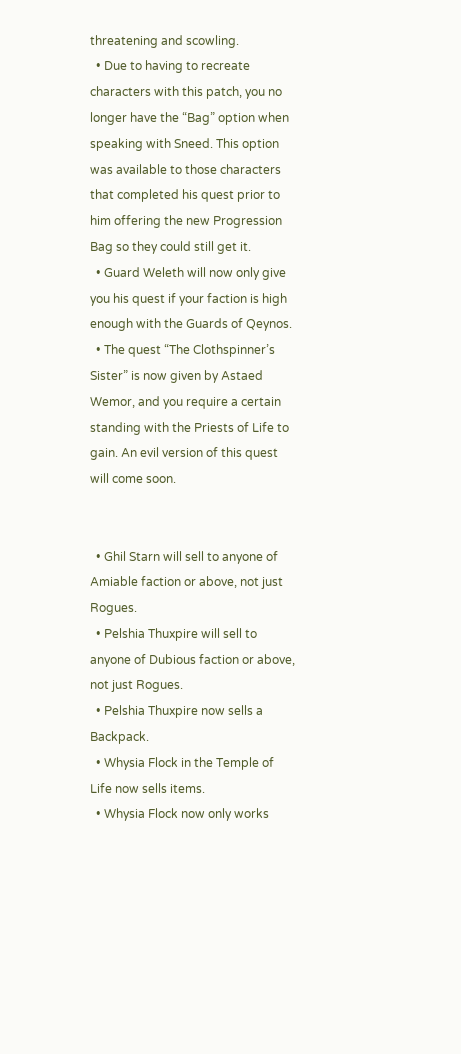threatening and scowling.
  • Due to having to recreate characters with this patch, you no longer have the “Bag” option when speaking with Sneed. This option was available to those characters that completed his quest prior to him offering the new Progression Bag so they could still get it.
  • Guard Weleth will now only give you his quest if your faction is high enough with the Guards of Qeynos.
  • The quest “The Clothspinner’s Sister” is now given by Astaed Wemor, and you require a certain standing with the Priests of Life to gain. An evil version of this quest will come soon.


  • Ghil Starn will sell to anyone of Amiable faction or above, not just Rogues.
  • Pelshia Thuxpire will sell to anyone of Dubious faction or above, not just Rogues.
  • Pelshia Thuxpire now sells a Backpack.
  • Whysia Flock in the Temple of Life now sells items.
  • Whysia Flock now only works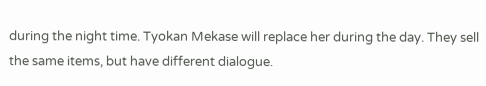during the night time. Tyokan Mekase will replace her during the day. They sell the same items, but have different dialogue.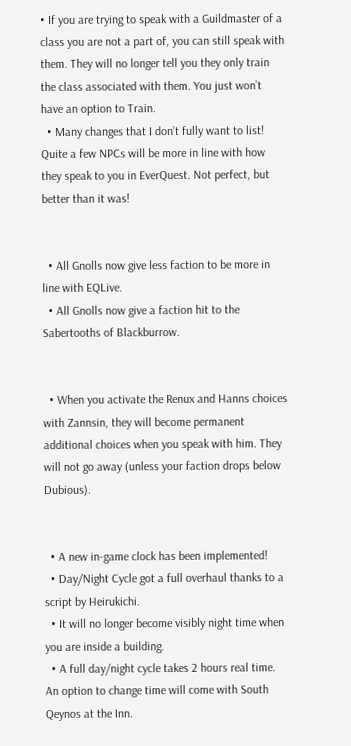• If you are trying to speak with a Guildmaster of a class you are not a part of, you can still speak with them. They will no longer tell you they only train the class associated with them. You just won’t have an option to Train.
  • Many changes that I don’t fully want to list! Quite a few NPCs will be more in line with how they speak to you in EverQuest. Not perfect, but better than it was!


  • All Gnolls now give less faction to be more in line with EQLive.
  • All Gnolls now give a faction hit to the Sabertooths of Blackburrow.


  • When you activate the Renux and Hanns choices with Zannsin, they will become permanent additional choices when you speak with him. They will not go away (unless your faction drops below Dubious).


  • A new in-game clock has been implemented!
  • Day/Night Cycle got a full overhaul thanks to a script by Heirukichi.
  • It will no longer become visibly night time when you are inside a building.
  • A full day/night cycle takes 2 hours real time. An option to change time will come with South Qeynos at the Inn.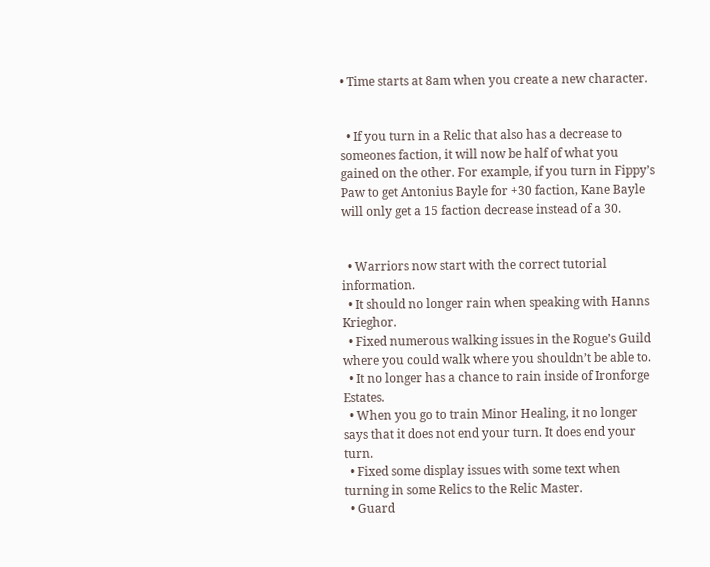• Time starts at 8am when you create a new character.


  • If you turn in a Relic that also has a decrease to someones faction, it will now be half of what you gained on the other. For example, if you turn in Fippy’s Paw to get Antonius Bayle for +30 faction, Kane Bayle will only get a 15 faction decrease instead of a 30.


  • Warriors now start with the correct tutorial information.
  • It should no longer rain when speaking with Hanns Krieghor.
  • Fixed numerous walking issues in the Rogue’s Guild where you could walk where you shouldn’t be able to.
  • It no longer has a chance to rain inside of Ironforge Estates.
  • When you go to train Minor Healing, it no longer says that it does not end your turn. It does end your turn.
  • Fixed some display issues with some text when turning in some Relics to the Relic Master.
  • Guard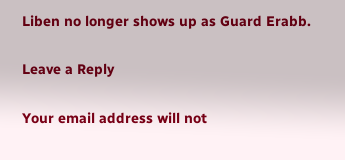Liben no longer shows up as Guard Erabb.

Leave a Reply

Your email address will not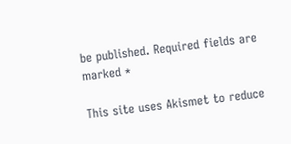be published. Required fields are marked *

This site uses Akismet to reduce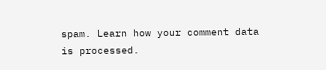spam. Learn how your comment data is processed.